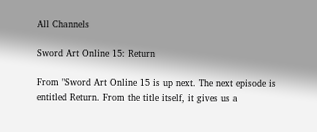All Channels

Sword Art Online 15: Return

From "Sword Art Online 15 is up next. The next episode is entitled Return. From the title itself, it gives us a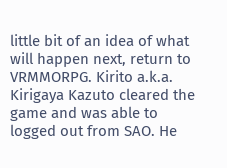little bit of an idea of what will happen next, return to VRMMORPG. Kirito a.k.a. Kirigaya Kazuto cleared the game and was able to logged out from SAO. He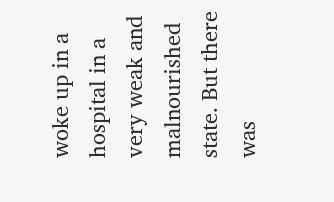woke up in a hospital in a very weak and malnourished state. But there was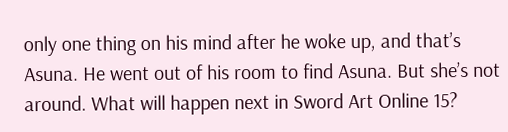only one thing on his mind after he woke up, and that’s Asuna. He went out of his room to find Asuna. But she’s not around. What will happen next in Sword Art Online 15?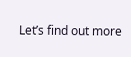Let’s find out more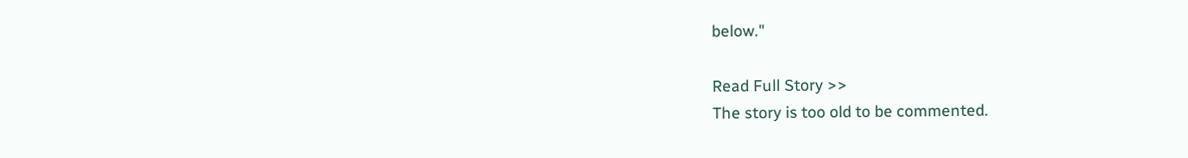below."

Read Full Story >>
The story is too old to be commented.